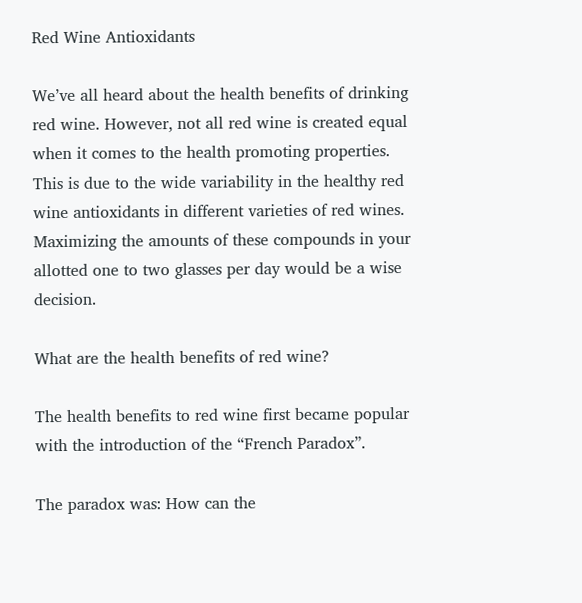Red Wine Antioxidants

We’ve all heard about the health benefits of drinking red wine. However, not all red wine is created equal when it comes to the health promoting properties. This is due to the wide variability in the healthy red wine antioxidants in different varieties of red wines. Maximizing the amounts of these compounds in your allotted one to two glasses per day would be a wise decision.

What are the health benefits of red wine?

The health benefits to red wine first became popular with the introduction of the “French Paradox”.

The paradox was: How can the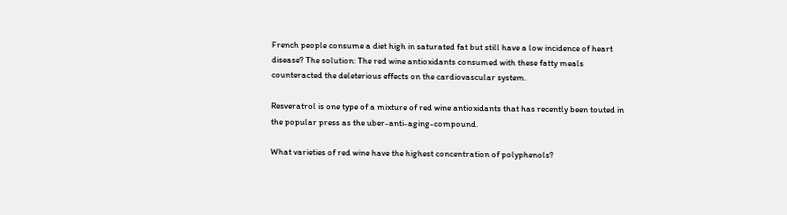French people consume a diet high in saturated fat but still have a low incidence of heart disease? The solution: The red wine antioxidants consumed with these fatty meals counteracted the deleterious effects on the cardiovascular system.

Resveratrol is one type of a mixture of red wine antioxidants that has recently been touted in the popular press as the uber-anti-aging-compound.

What varieties of red wine have the highest concentration of polyphenols?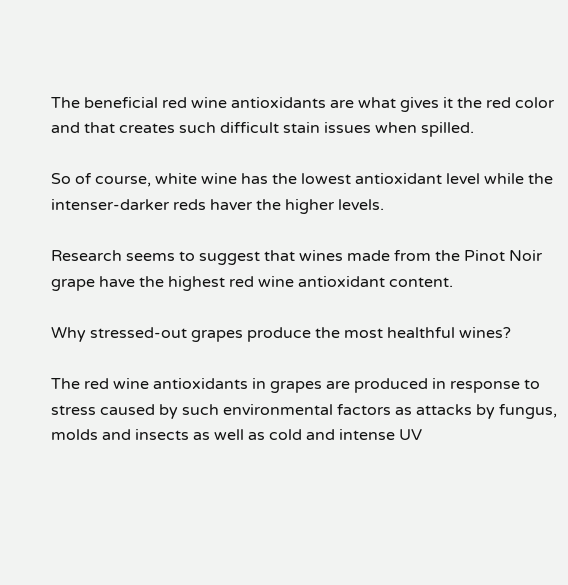The beneficial red wine antioxidants are what gives it the red color and that creates such difficult stain issues when spilled.

So of course, white wine has the lowest antioxidant level while the intenser-darker reds haver the higher levels.

Research seems to suggest that wines made from the Pinot Noir grape have the highest red wine antioxidant content.

Why stressed-out grapes produce the most healthful wines?

The red wine antioxidants in grapes are produced in response to stress caused by such environmental factors as attacks by fungus, molds and insects as well as cold and intense UV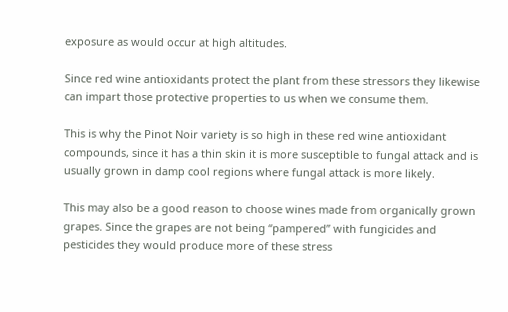exposure as would occur at high altitudes.

Since red wine antioxidants protect the plant from these stressors they likewise can impart those protective properties to us when we consume them.

This is why the Pinot Noir variety is so high in these red wine antioxidant compounds, since it has a thin skin it is more susceptible to fungal attack and is usually grown in damp cool regions where fungal attack is more likely.

This may also be a good reason to choose wines made from organically grown grapes. Since the grapes are not being “pampered” with fungicides and pesticides they would produce more of these stress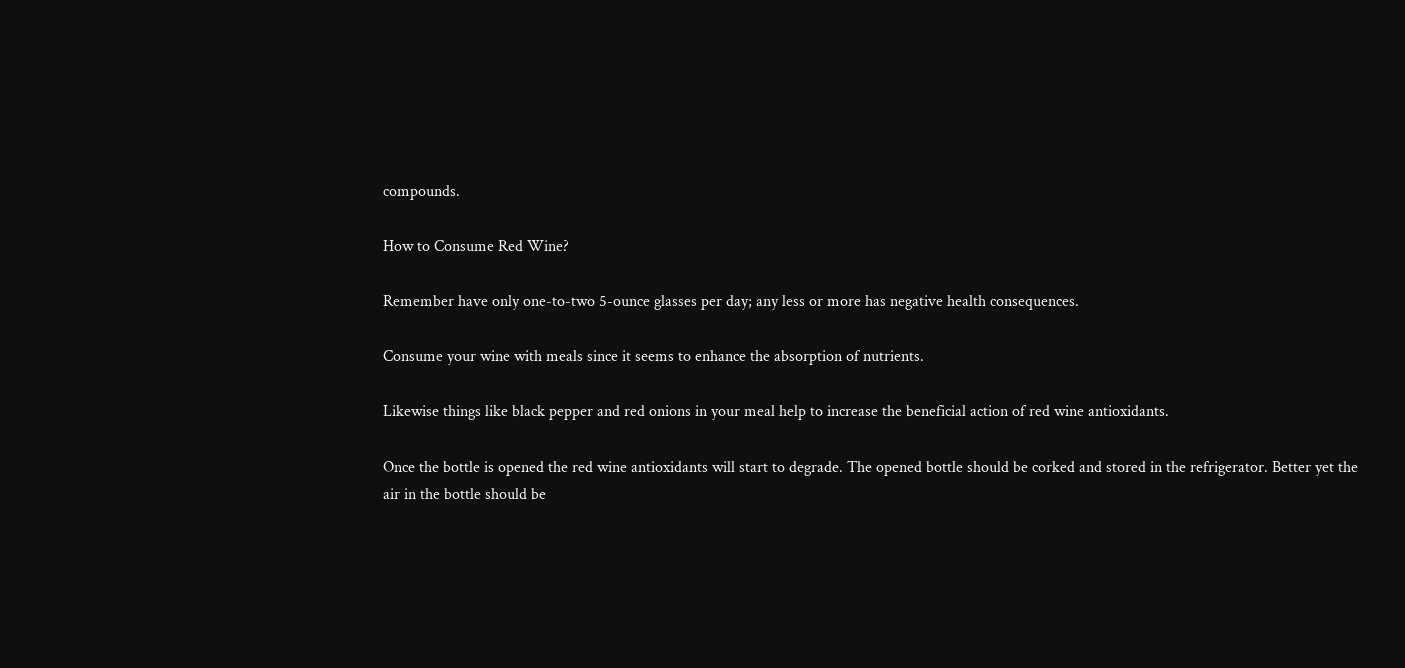compounds.

How to Consume Red Wine?

Remember have only one-to-two 5-ounce glasses per day; any less or more has negative health consequences.

Consume your wine with meals since it seems to enhance the absorption of nutrients.

Likewise things like black pepper and red onions in your meal help to increase the beneficial action of red wine antioxidants.

Once the bottle is opened the red wine antioxidants will start to degrade. The opened bottle should be corked and stored in the refrigerator. Better yet the air in the bottle should be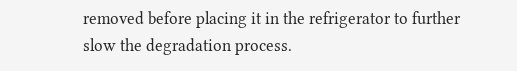removed before placing it in the refrigerator to further slow the degradation process.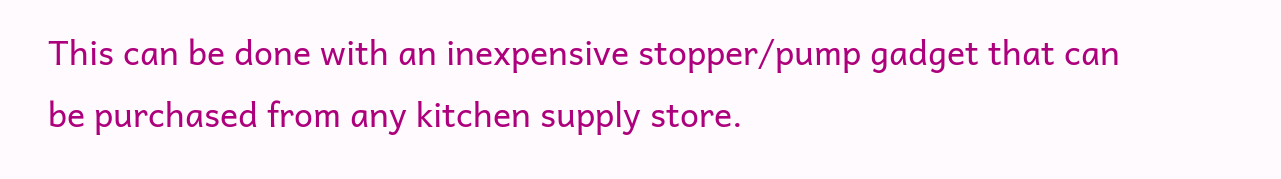This can be done with an inexpensive stopper/pump gadget that can be purchased from any kitchen supply store.